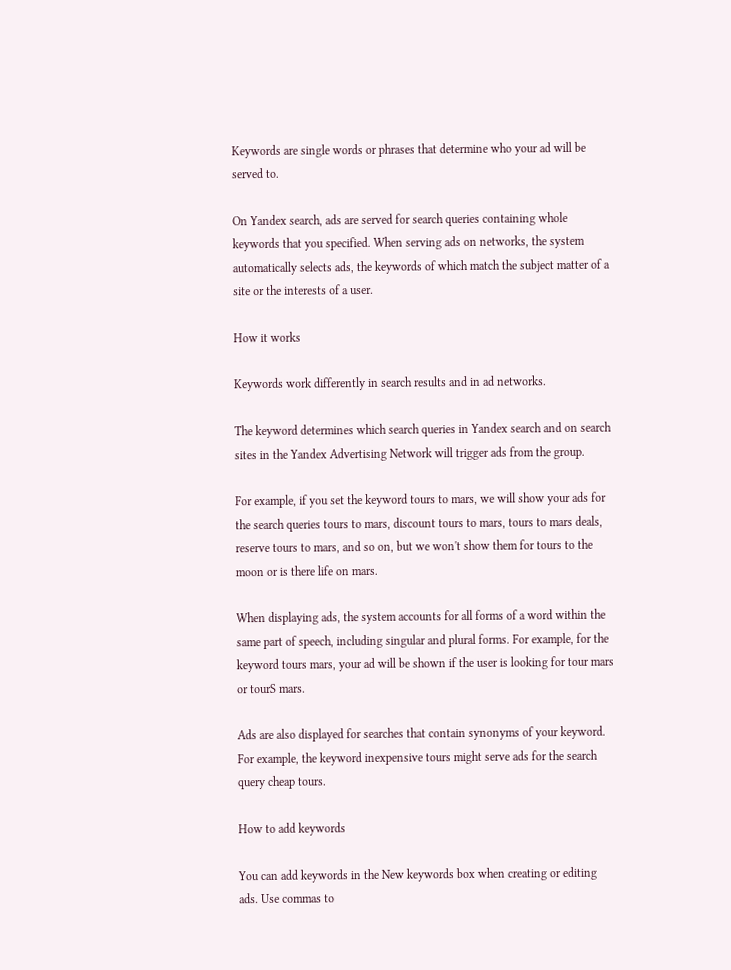Keywords are single words or phrases that determine who your ad will be served to.

On Yandex search, ads are served for search queries containing whole keywords that you specified. When serving ads on networks, the system automatically selects ads, the keywords of which match the subject matter of a site or the interests of a user.

How it works

Keywords work differently in search results and in ad networks.

The keyword determines which search queries in Yandex search and on search sites in the Yandex Advertising Network will trigger ads from the group.

For example, if you set the keyword tours to mars, we will show your ads for the search queries tours to mars, discount tours to mars, tours to mars deals, reserve tours to mars, and so on, but we won't show them for tours to the moon or is there life on mars.

When displaying ads, the system accounts for all forms of a word within the same part of speech, including singular and plural forms. For example, for the keyword tours mars, your ad will be shown if the user is looking for tour mars or tourS mars.

Ads are also displayed for searches that contain synonyms of your keyword. For example, the keyword inexpensive tours might serve ads for the search query cheap tours.

How to add keywords

You can add keywords in the New keywords box when creating or editing ads. Use commas to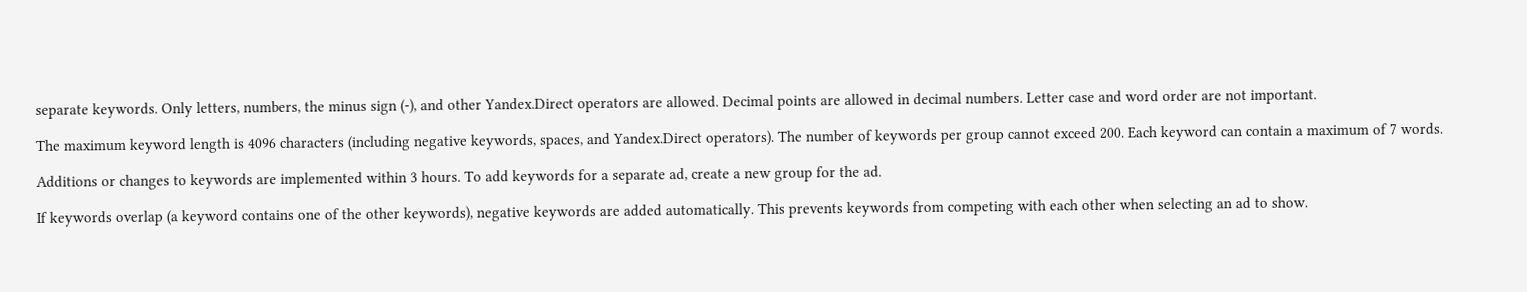separate keywords. Only letters, numbers, the minus sign (-), and other Yandex.Direct operators are allowed. Decimal points are allowed in decimal numbers. Letter case and word order are not important.

The maximum keyword length is 4096 characters (including negative keywords, spaces, and Yandex.Direct operators). The number of keywords per group cannot exceed 200. Each keyword can contain a maximum of 7 words.

Additions or changes to keywords are implemented within 3 hours. To add keywords for a separate ad, create a new group for the ad.

If keywords overlap (a keyword contains one of the other keywords), negative keywords are added automatically. This prevents keywords from competing with each other when selecting an ad to show.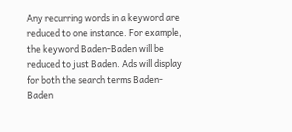Any recurring words in a keyword are reduced to one instance. For example, the keyword Baden-Baden will be reduced to just Baden. Ads will display for both the search terms Baden-Baden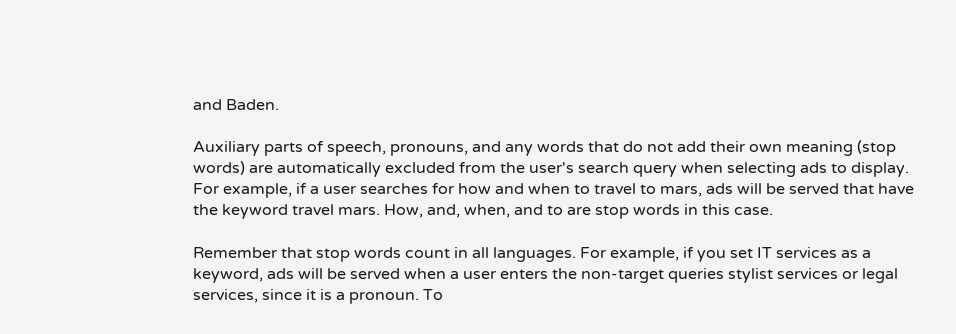and Baden.

Auxiliary parts of speech, pronouns, and any words that do not add their own meaning (stop words) are automatically excluded from the user's search query when selecting ads to display. For example, if a user searches for how and when to travel to mars, ads will be served that have the keyword travel mars. How, and, when, and to are stop words in this case.

Remember that stop words count in all languages. For example, if you set IT services as a keyword, ads will be served when a user enters the non-target queries stylist services or legal services, since it is a pronoun. To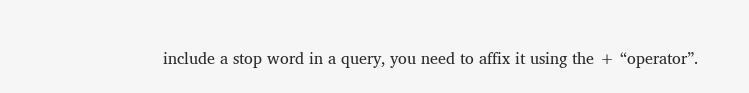include a stop word in a query, you need to affix it using the + “operator”.